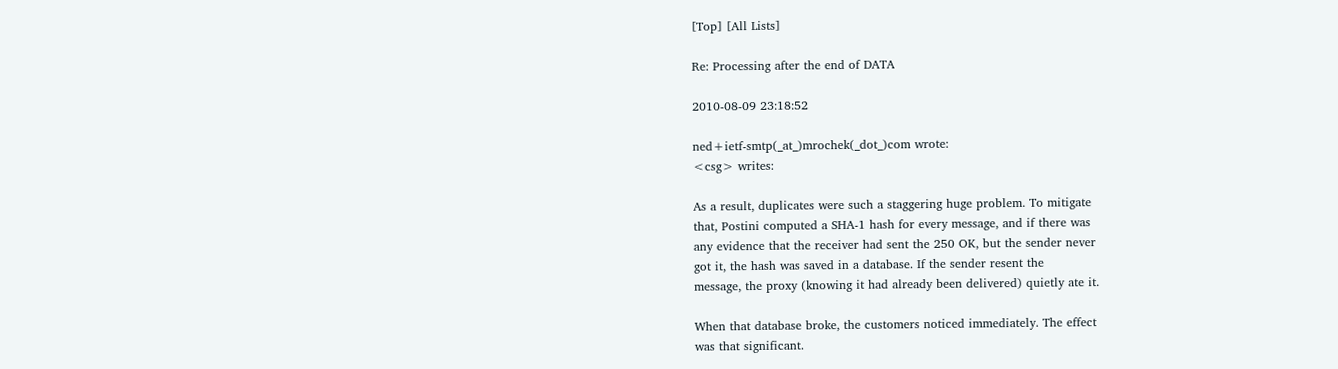[Top] [All Lists]

Re: Processing after the end of DATA

2010-08-09 23:18:52

ned+ietf-smtp(_at_)mrochek(_dot_)com wrote:
<csg> writes:

As a result, duplicates were such a staggering huge problem. To mitigate
that, Postini computed a SHA-1 hash for every message, and if there was
any evidence that the receiver had sent the 250 OK, but the sender never
got it, the hash was saved in a database. If the sender resent the
message, the proxy (knowing it had already been delivered) quietly ate it.

When that database broke, the customers noticed immediately. The effect
was that significant.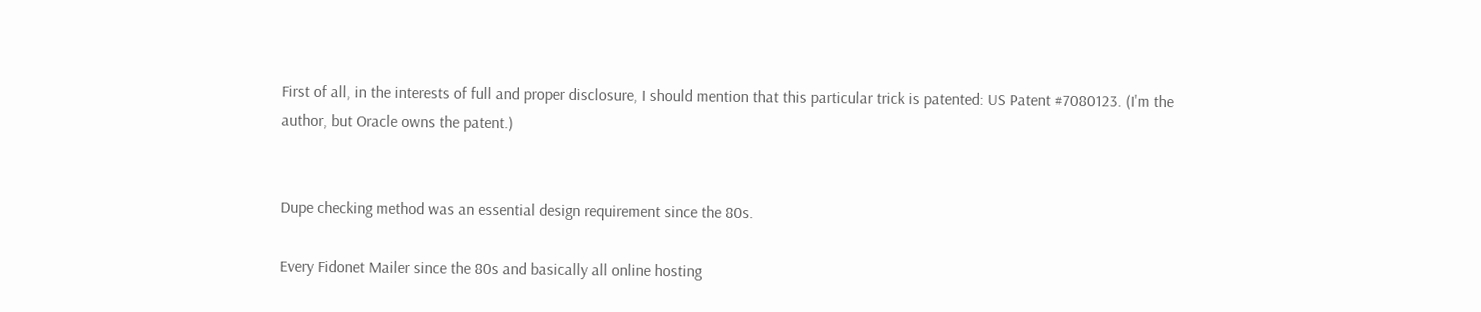First of all, in the interests of full and proper disclosure, I should mention that this particular trick is patented: US Patent #7080123. (I'm the author, but Oracle owns the patent.)


Dupe checking method was an essential design requirement since the 80s.

Every Fidonet Mailer since the 80s and basically all online hosting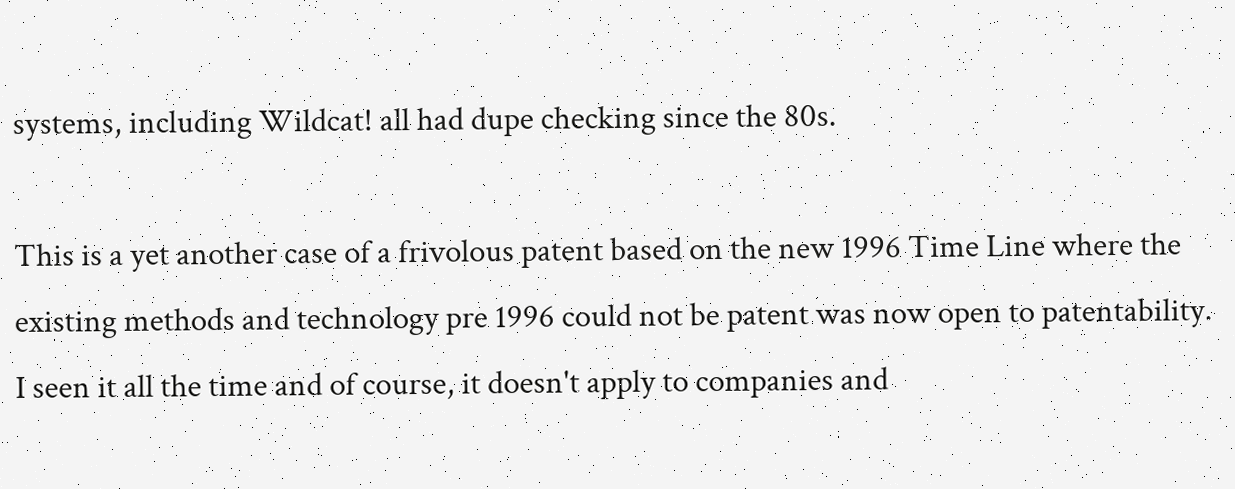systems, including Wildcat! all had dupe checking since the 80s.

This is a yet another case of a frivolous patent based on the new 1996 Time Line where the existing methods and technology pre 1996 could not be patent was now open to patentability. I seen it all the time and of course, it doesn't apply to companies and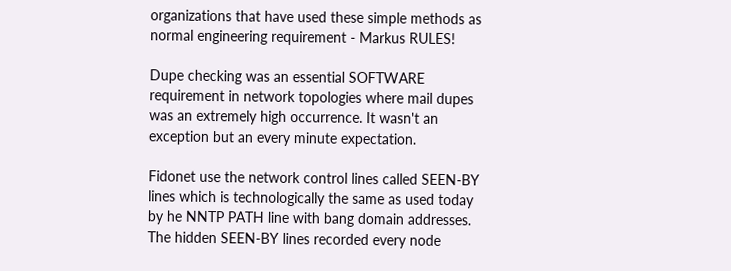organizations that have used these simple methods as normal engineering requirement - Markus RULES!

Dupe checking was an essential SOFTWARE requirement in network topologies where mail dupes was an extremely high occurrence. It wasn't an exception but an every minute expectation.

Fidonet use the network control lines called SEEN-BY lines which is technologically the same as used today by he NNTP PATH line with bang domain addresses. The hidden SEEN-BY lines recorded every node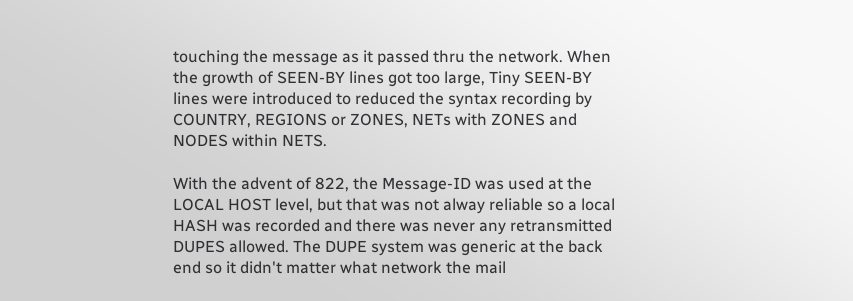touching the message as it passed thru the network. When the growth of SEEN-BY lines got too large, Tiny SEEN-BY lines were introduced to reduced the syntax recording by COUNTRY, REGIONS or ZONES, NETs with ZONES and NODES within NETS.

With the advent of 822, the Message-ID was used at the LOCAL HOST level, but that was not alway reliable so a local HASH was recorded and there was never any retransmitted DUPES allowed. The DUPE system was generic at the back end so it didn't matter what network the mail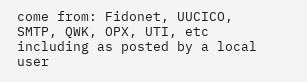come from: Fidonet, UUCICO, SMTP, QWK, OPX, UTI, etc including as posted by a local user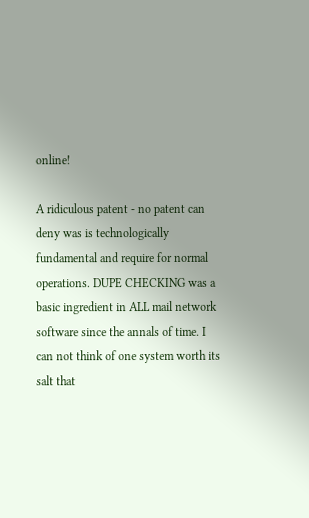online!

A ridiculous patent - no patent can deny was is technologically fundamental and require for normal operations. DUPE CHECKING was a basic ingredient in ALL mail network software since the annals of time. I can not think of one system worth its salt that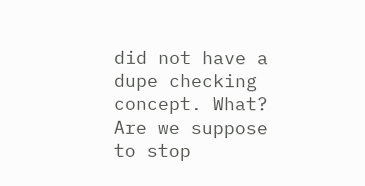did not have a dupe checking concept. What? Are we suppose to stop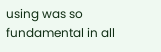using was so fundamental in all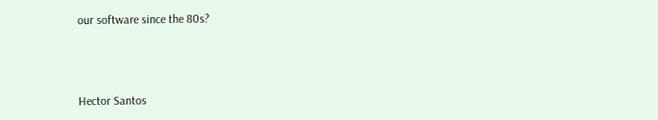our software since the 80s?



Hector Santos